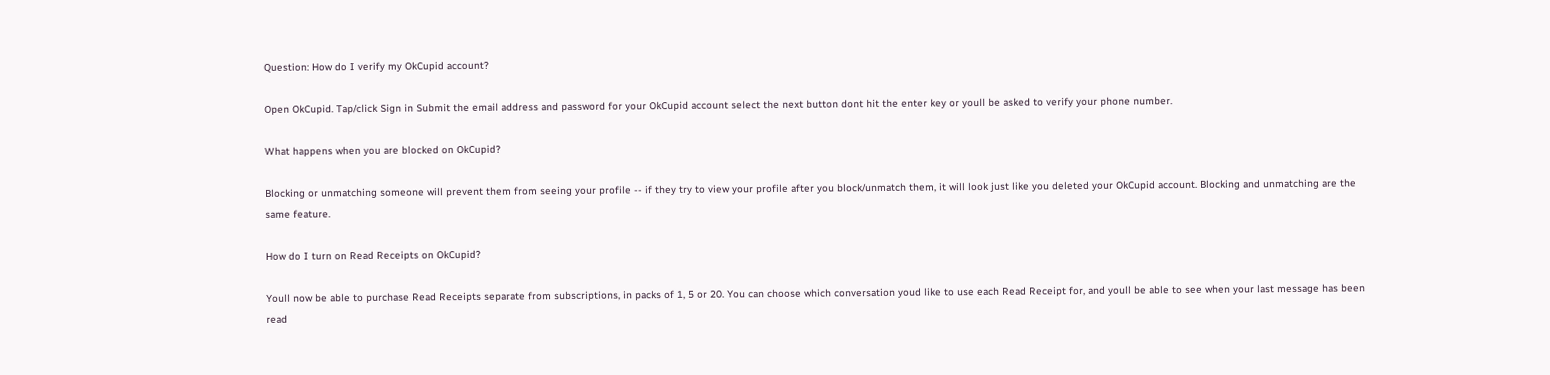Question: How do I verify my OkCupid account?

Open OkCupid. Tap/click Sign in Submit the email address and password for your OkCupid account select the next button dont hit the enter key or youll be asked to verify your phone number.

What happens when you are blocked on OkCupid?

Blocking or unmatching someone will prevent them from seeing your profile -- if they try to view your profile after you block/unmatch them, it will look just like you deleted your OkCupid account. Blocking and unmatching are the same feature.

How do I turn on Read Receipts on OkCupid?

Youll now be able to purchase Read Receipts separate from subscriptions, in packs of 1, 5 or 20. You can choose which conversation youd like to use each Read Receipt for, and youll be able to see when your last message has been read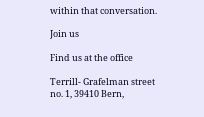within that conversation.

Join us

Find us at the office

Terrill- Grafelman street no. 1, 39410 Bern,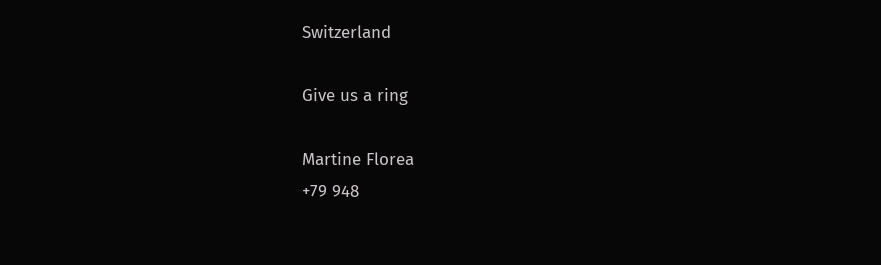Switzerland

Give us a ring

Martine Florea
+79 948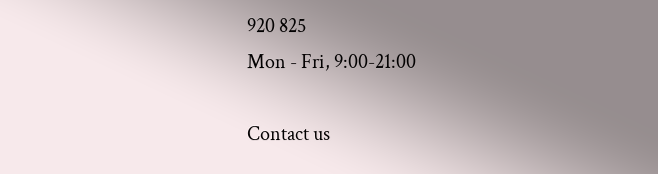920 825
Mon - Fri, 9:00-21:00

Contact us